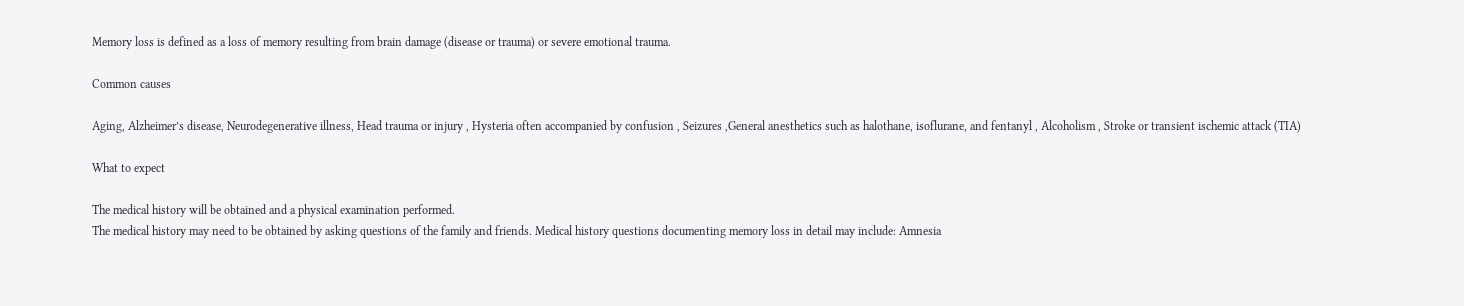Memory loss is defined as a loss of memory resulting from brain damage (disease or trauma) or severe emotional trauma.

Common causes

Aging, Alzheimer’s disease, Neurodegenerative illness, Head trauma or injury , Hysteria often accompanied by confusion , Seizures ,General anesthetics such as halothane, isoflurane, and fentanyl , Alcoholism , Stroke or transient ischemic attack (TIA)

What to expect

The medical history will be obtained and a physical examination performed.
The medical history may need to be obtained by asking questions of the family and friends. Medical history questions documenting memory loss in detail may include: Amnesia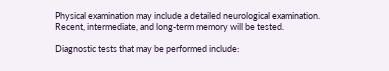Physical examination may include a detailed neurological examination. Recent, intermediate, and long-term memory will be tested.

Diagnostic tests that may be performed include: